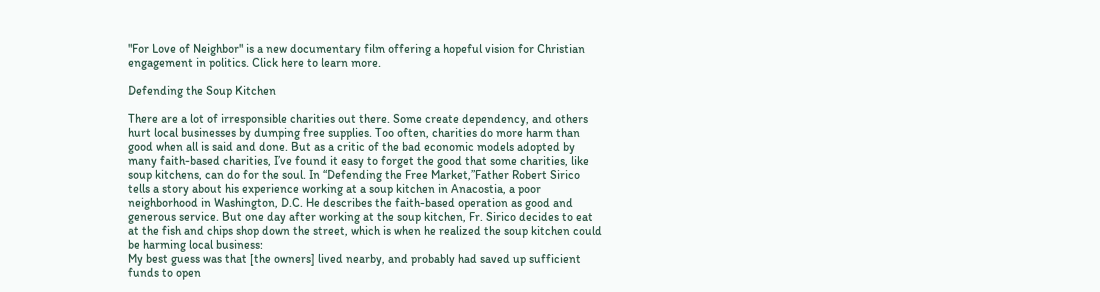"For Love of Neighbor" is a new documentary film offering a hopeful vision for Christian engagement in politics. Click here to learn more.

Defending the Soup Kitchen

There are a lot of irresponsible charities out there. Some create dependency, and others hurt local businesses by dumping free supplies. Too often, charities do more harm than good when all is said and done. But as a critic of the bad economic models adopted by many faith-based charities, I’ve found it easy to forget the good that some charities, like soup kitchens, can do for the soul. In “Defending the Free Market,”Father Robert Sirico tells a story about his experience working at a soup kitchen in Anacostia, a poor neighborhood in Washington, D.C. He describes the faith-based operation as good and generous service. But one day after working at the soup kitchen, Fr. Sirico decides to eat at the fish and chips shop down the street, which is when he realized the soup kitchen could be harming local business:
My best guess was that [the owners] lived nearby, and probably had saved up sufficient funds to open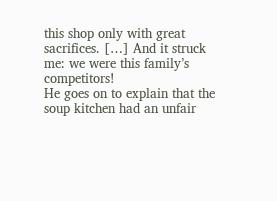this shop only with great sacrifices. […] And it struck me: we were this family’s competitors!
He goes on to explain that the soup kitchen had an unfair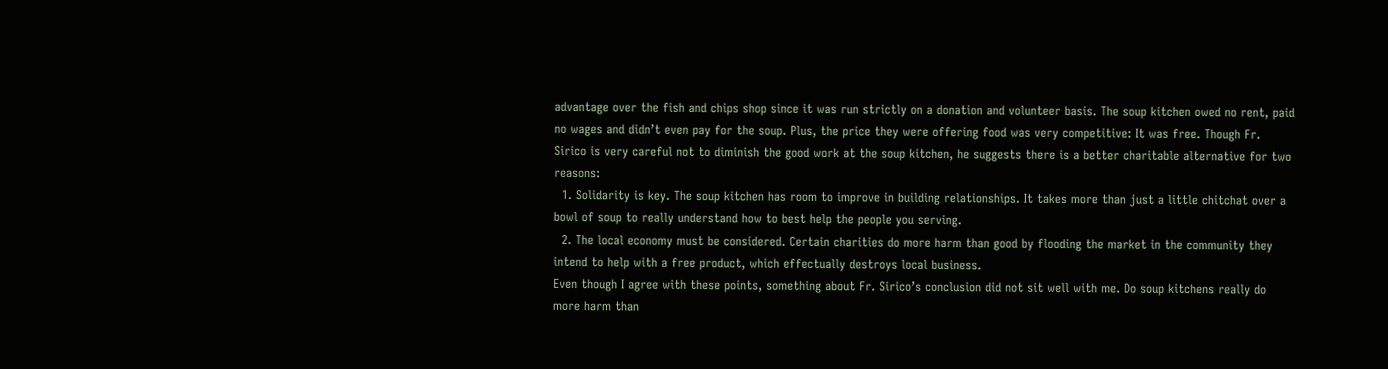advantage over the fish and chips shop since it was run strictly on a donation and volunteer basis. The soup kitchen owed no rent, paid no wages and didn’t even pay for the soup. Plus, the price they were offering food was very competitive: It was free. Though Fr. Sirico is very careful not to diminish the good work at the soup kitchen, he suggests there is a better charitable alternative for two reasons:
  1. Solidarity is key. The soup kitchen has room to improve in building relationships. It takes more than just a little chitchat over a bowl of soup to really understand how to best help the people you serving.
  2. The local economy must be considered. Certain charities do more harm than good by flooding the market in the community they intend to help with a free product, which effectually destroys local business.
Even though I agree with these points, something about Fr. Sirico’s conclusion did not sit well with me. Do soup kitchens really do more harm than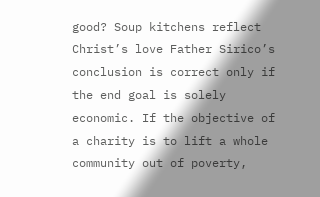good? Soup kitchens reflect Christ’s love Father Sirico’s conclusion is correct only if the end goal is solely economic. If the objective of a charity is to lift a whole community out of poverty,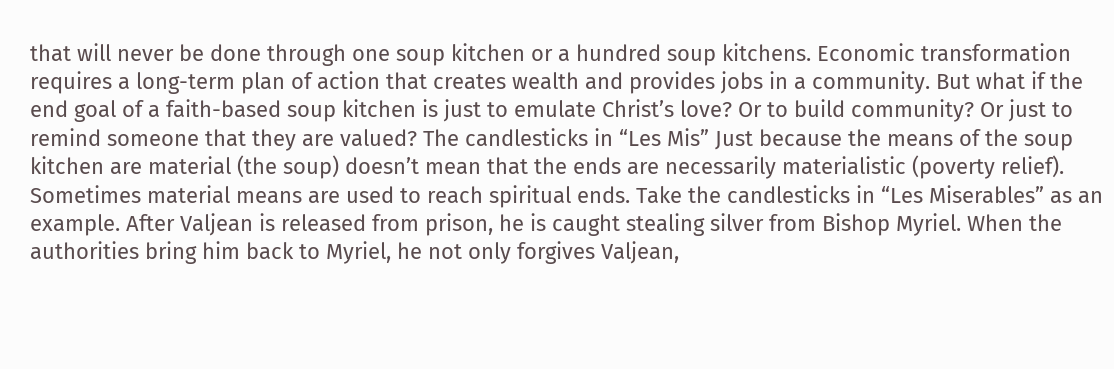that will never be done through one soup kitchen or a hundred soup kitchens. Economic transformation requires a long-term plan of action that creates wealth and provides jobs in a community. But what if the end goal of a faith-based soup kitchen is just to emulate Christ’s love? Or to build community? Or just to remind someone that they are valued? The candlesticks in “Les Mis” Just because the means of the soup kitchen are material (the soup) doesn’t mean that the ends are necessarily materialistic (poverty relief). Sometimes material means are used to reach spiritual ends. Take the candlesticks in “Les Miserables” as an example. After Valjean is released from prison, he is caught stealing silver from Bishop Myriel. When the authorities bring him back to Myriel, he not only forgives Valjean,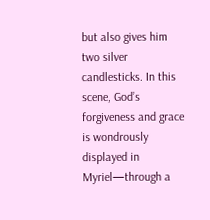but also gives him two silver candlesticks. In this scene, God’s forgiveness and grace is wondrously displayed in Myriel—through a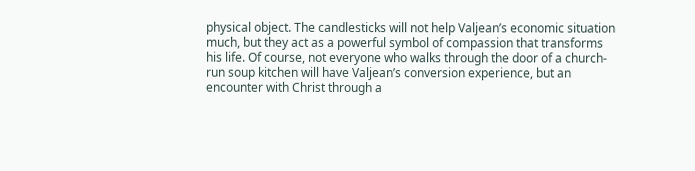physical object. The candlesticks will not help Valjean’s economic situation much, but they act as a powerful symbol of compassion that transforms his life. Of course, not everyone who walks through the door of a church-run soup kitchen will have Valjean’s conversion experience, but an encounter with Christ through a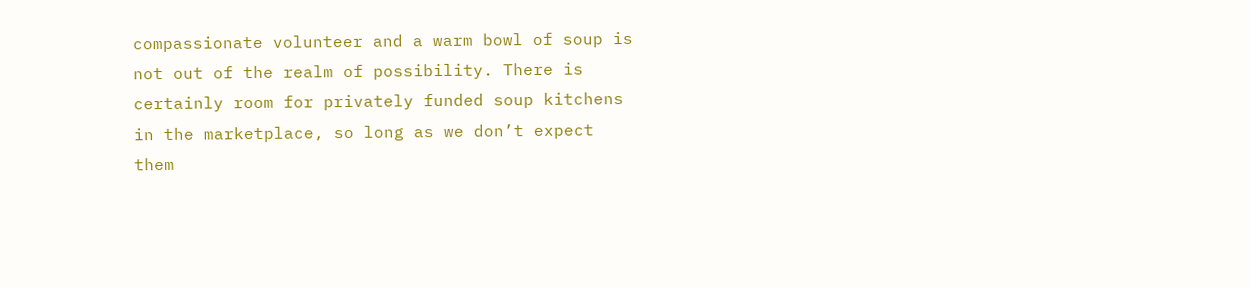compassionate volunteer and a warm bowl of soup is not out of the realm of possibility. There is certainly room for privately funded soup kitchens in the marketplace, so long as we don’t expect them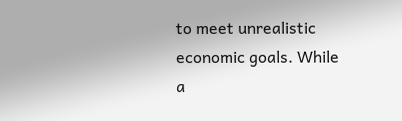to meet unrealistic economic goals. While a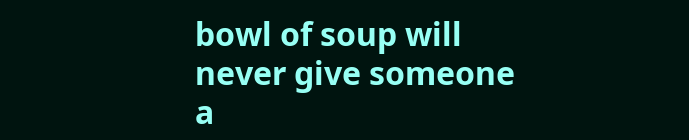bowl of soup will never give someone a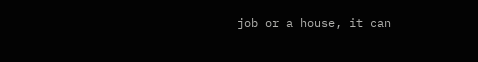job or a house, it can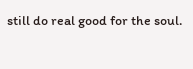still do real good for the soul.